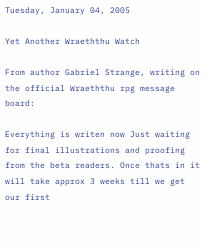Tuesday, January 04, 2005

Yet Another Wraeththu Watch

From author Gabriel Strange, writing on the official Wraeththu rpg message board:

Everything is writen now Just waiting for final illustrations and proofing from the beta readers. Once thats in it will take approx 3 weeks till we get our first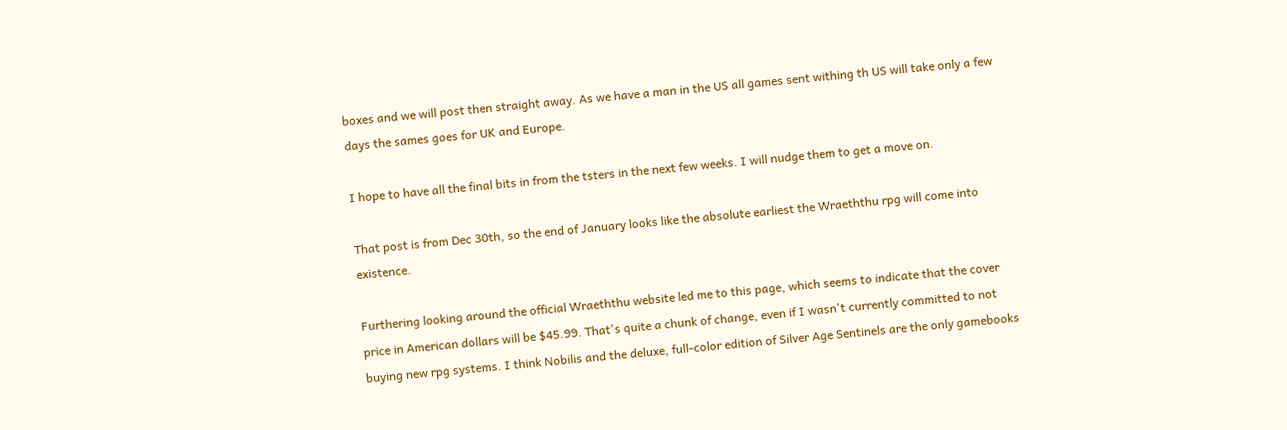boxes and we will post then straight away. As we have a man in the US all games sent withing th US will take only a few days the sames goes for UK and Europe.

I hope to have all the final bits in from the tsters in the next few weeks. I will nudge them to get a move on.

That post is from Dec 30th, so the end of January looks like the absolute earliest the Wraeththu rpg will come into existence.

Furthering looking around the official Wraeththu website led me to this page, which seems to indicate that the cover price in American dollars will be $45.99. That's quite a chunk of change, even if I wasn't currently committed to not buying new rpg systems. I think Nobilis and the deluxe, full-color edition of Silver Age Sentinels are the only gamebooks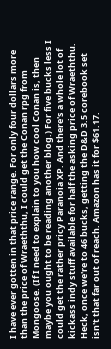I have ever gotten in that price range. For only four dollars more than the price of Wraeththu, I could get the Conan rpg from Mongoose. (If I need to explain to you how cool Conan is, then maybe you ought to be reading another blog.) For five bucks less I could get the rather pricy Paranoia XP. And there's a whole lot of kickass indy stuff available for half the asking price of Wraeththu. Heck, once we're to 46 bucks, getting the D&D 3.5 corebook set isn't that far out of reach. Amazon has it for $61.17.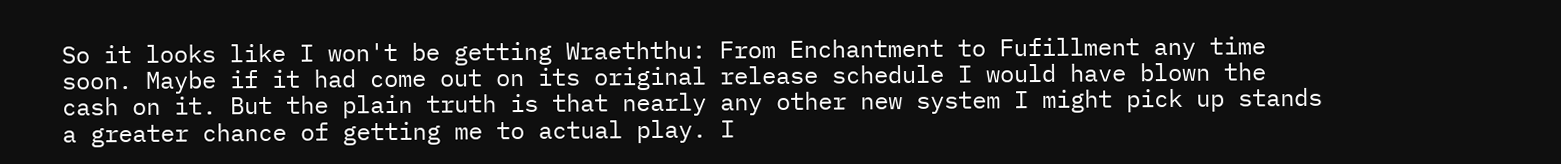So it looks like I won't be getting Wraeththu: From Enchantment to Fufillment any time soon. Maybe if it had come out on its original release schedule I would have blown the cash on it. But the plain truth is that nearly any other new system I might pick up stands a greater chance of getting me to actual play. I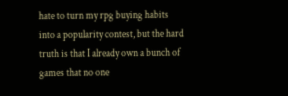hate to turn my rpg buying habits into a popularity contest, but the hard truth is that I already own a bunch of games that no one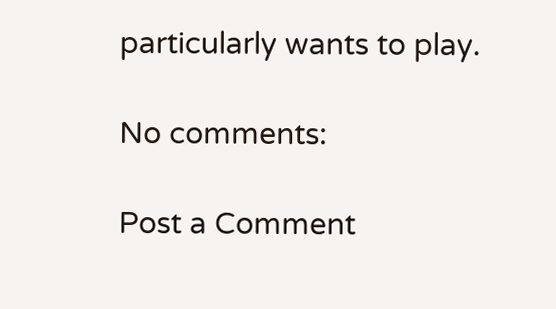particularly wants to play.

No comments:

Post a Comment